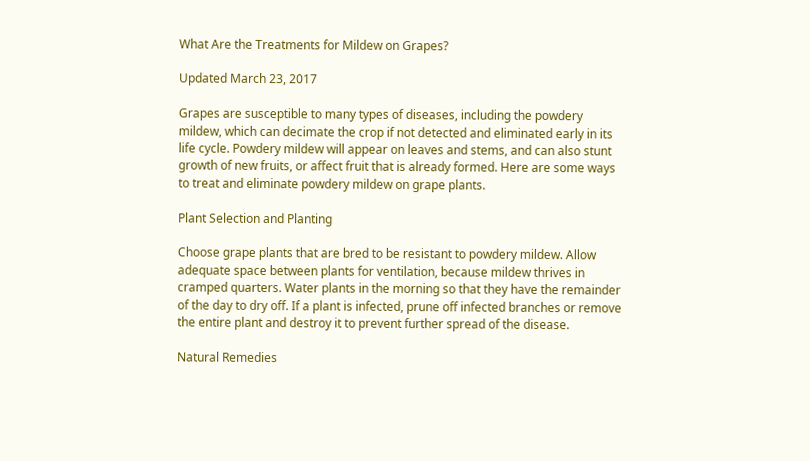What Are the Treatments for Mildew on Grapes?

Updated March 23, 2017

Grapes are susceptible to many types of diseases, including the powdery mildew, which can decimate the crop if not detected and eliminated early in its life cycle. Powdery mildew will appear on leaves and stems, and can also stunt growth of new fruits, or affect fruit that is already formed. Here are some ways to treat and eliminate powdery mildew on grape plants.

Plant Selection and Planting

Choose grape plants that are bred to be resistant to powdery mildew. Allow adequate space between plants for ventilation, because mildew thrives in cramped quarters. Water plants in the morning so that they have the remainder of the day to dry off. If a plant is infected, prune off infected branches or remove the entire plant and destroy it to prevent further spread of the disease.

Natural Remedies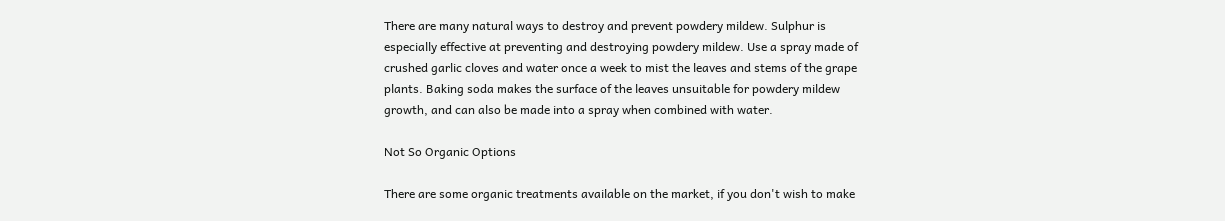There are many natural ways to destroy and prevent powdery mildew. Sulphur is especially effective at preventing and destroying powdery mildew. Use a spray made of crushed garlic cloves and water once a week to mist the leaves and stems of the grape plants. Baking soda makes the surface of the leaves unsuitable for powdery mildew growth, and can also be made into a spray when combined with water.

Not So Organic Options

There are some organic treatments available on the market, if you don't wish to make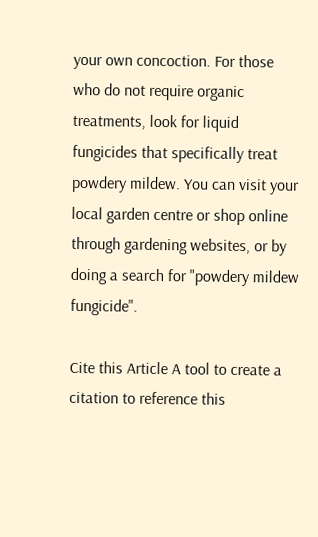your own concoction. For those who do not require organic treatments, look for liquid fungicides that specifically treat powdery mildew. You can visit your local garden centre or shop online through gardening websites, or by doing a search for "powdery mildew fungicide".

Cite this Article A tool to create a citation to reference this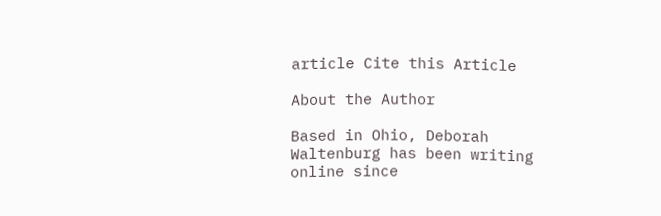article Cite this Article

About the Author

Based in Ohio, Deborah Waltenburg has been writing online since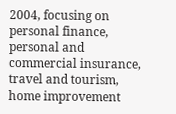2004, focusing on personal finance, personal and commercial insurance, travel and tourism, home improvement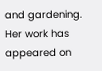and gardening. Her work has appeared on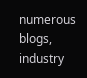numerous blogs, industry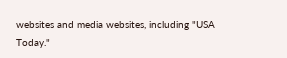websites and media websites, including "USA Today."